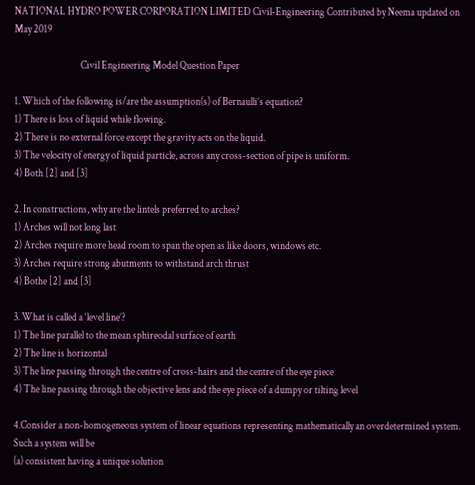NATIONAL HYDRO POWER CORPORATION LIMITED Civil-Engineering Contributed by Neema updated on May 2019

                                 Civil Engineering Model Question Paper

1. Which of the following is/are the assumption(s) of Bernaulli’s equation?
1) There is loss of liquid while flowing.
2) There is no external force except the gravity acts on the liquid.
3) The velocity of energy of liquid particle, across any cross-section of pipe is uniform.
4) Both [2] and [3]

2. In constructions, why are the lintels preferred to arches?
1) Arches will not long last
2) Arches require more head room to span the open as like doors, windows etc.
3) Arches require strong abutments to withstand arch thrust
4) Bothe [2] and [3]

3. What is called a ‘level line’?
1) The line parallel to the mean sphireodal surface of earth
2) The line is horizontal
3) The line passing through the centre of cross-hairs and the centre of the eye piece
4) The line passing through the objective lens and the eye piece of a dumpy or tilting level

4.Consider a non-homogeneous system of linear equations representing mathematically an overdetermined system. Such a system will be
(a) consistent having a unique solution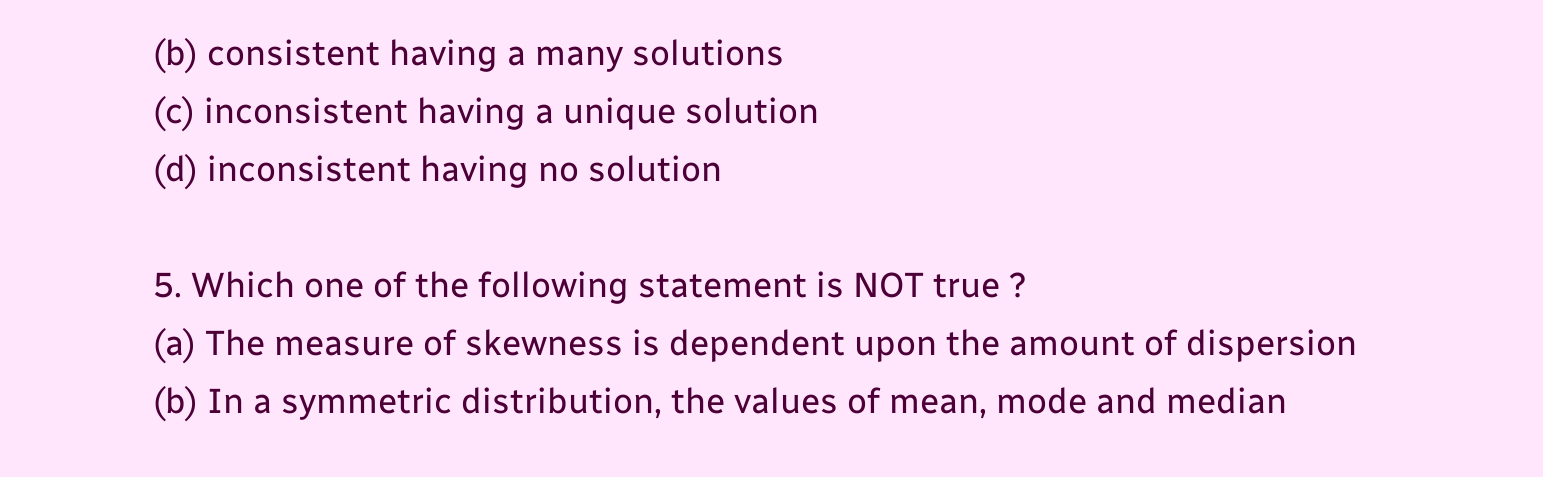(b) consistent having a many solutions
(c) inconsistent having a unique solution
(d) inconsistent having no solution

5. Which one of the following statement is NOT true ?
(a) The measure of skewness is dependent upon the amount of dispersion
(b) In a symmetric distribution, the values of mean, mode and median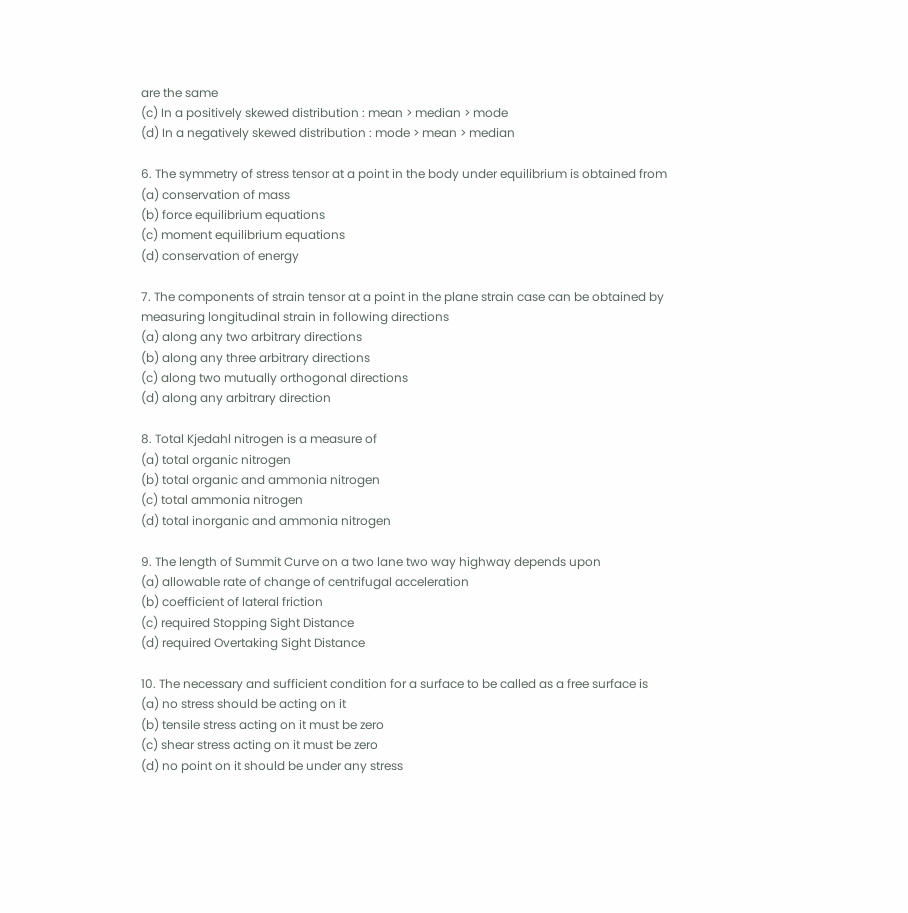are the same
(c) In a positively skewed distribution : mean > median > mode
(d) In a negatively skewed distribution : mode > mean > median

6. The symmetry of stress tensor at a point in the body under equilibrium is obtained from
(a) conservation of mass
(b) force equilibrium equations
(c) moment equilibrium equations
(d) conservation of energy

7. The components of strain tensor at a point in the plane strain case can be obtained by measuring longitudinal strain in following directions
(a) along any two arbitrary directions
(b) along any three arbitrary directions
(c) along two mutually orthogonal directions
(d) along any arbitrary direction

8. Total Kjedahl nitrogen is a measure of
(a) total organic nitrogen
(b) total organic and ammonia nitrogen
(c) total ammonia nitrogen
(d) total inorganic and ammonia nitrogen

9. The length of Summit Curve on a two lane two way highway depends upon
(a) allowable rate of change of centrifugal acceleration
(b) coefficient of lateral friction
(c) required Stopping Sight Distance
(d) required Overtaking Sight Distance

10. The necessary and sufficient condition for a surface to be called as a free surface is
(a) no stress should be acting on it
(b) tensile stress acting on it must be zero
(c) shear stress acting on it must be zero
(d) no point on it should be under any stress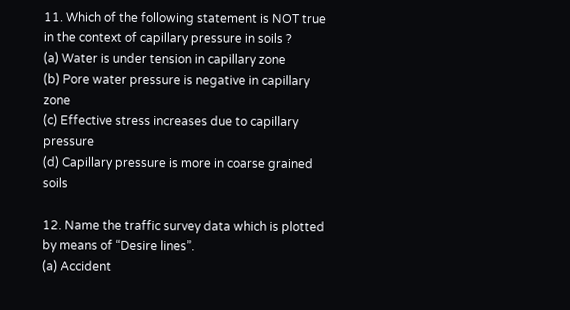11. Which of the following statement is NOT true in the context of capillary pressure in soils ?
(a) Water is under tension in capillary zone
(b) Pore water pressure is negative in capillary zone
(c) Effective stress increases due to capillary pressure
(d) Capillary pressure is more in coarse grained soils

12. Name the traffic survey data which is plotted by means of “Desire lines”.
(a) Accident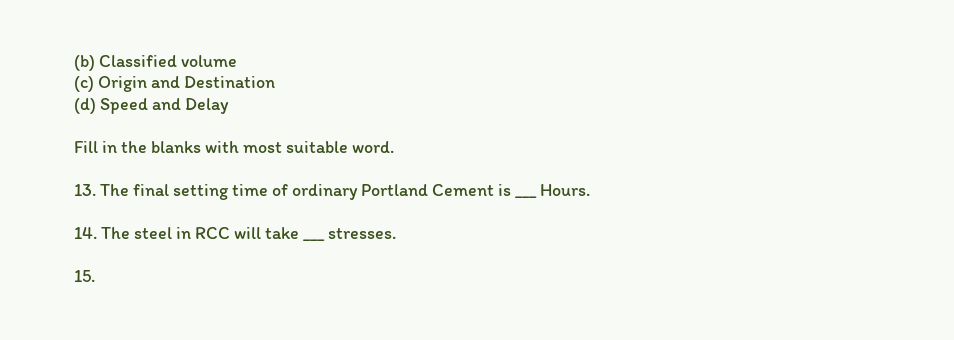(b) Classified volume
(c) Origin and Destination
(d) Speed and Delay

Fill in the blanks with most suitable word.

13. The final setting time of ordinary Portland Cement is ___ Hours.

14. The steel in RCC will take ___ stresses.

15.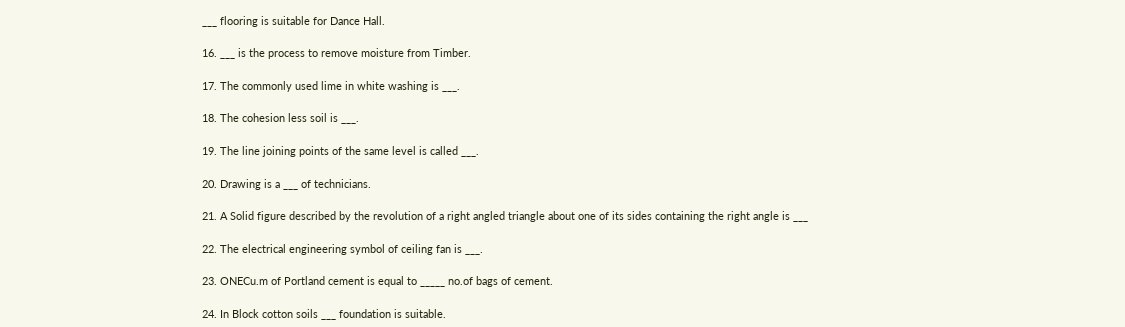___ flooring is suitable for Dance Hall.

16. ___ is the process to remove moisture from Timber.

17. The commonly used lime in white washing is ___.

18. The cohesion less soil is ___.

19. The line joining points of the same level is called ___.

20. Drawing is a ___ of technicians.

21. A Solid figure described by the revolution of a right angled triangle about one of its sides containing the right angle is ___

22. The electrical engineering symbol of ceiling fan is ___.

23. ONECu.m of Portland cement is equal to _____ no.of bags of cement.

24. In Block cotton soils ___ foundation is suitable.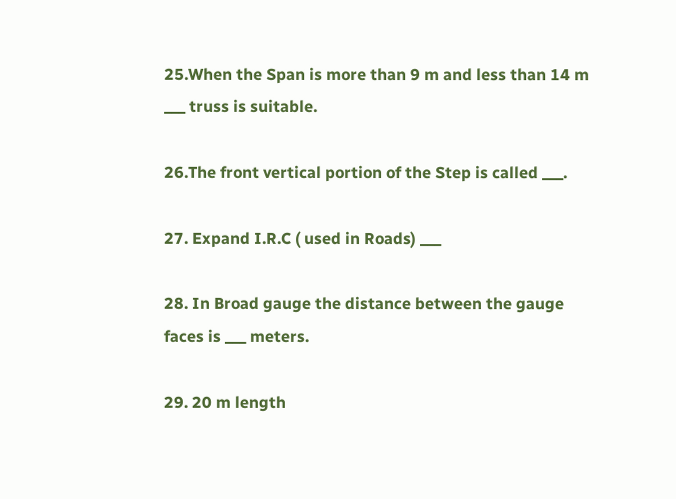25.When the Span is more than 9 m and less than 14 m ___ truss is suitable.

26.The front vertical portion of the Step is called ___.

27. Expand I.R.C ( used in Roads) ___

28. In Broad gauge the distance between the gauge faces is ___ meters.

29. 20 m length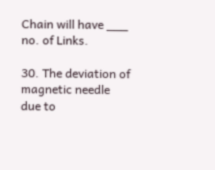Chain will have ___ no. of Links.

30. The deviation of magnetic needle due to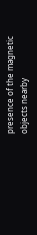presence of the magnetic objects nearby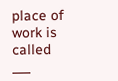place of work is called ___